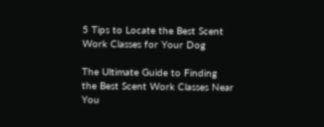5 Tips to Locate the Best Scent Work Classes for Your Dog

The Ultimate Guide to Finding the Best Scent Work Classes Near You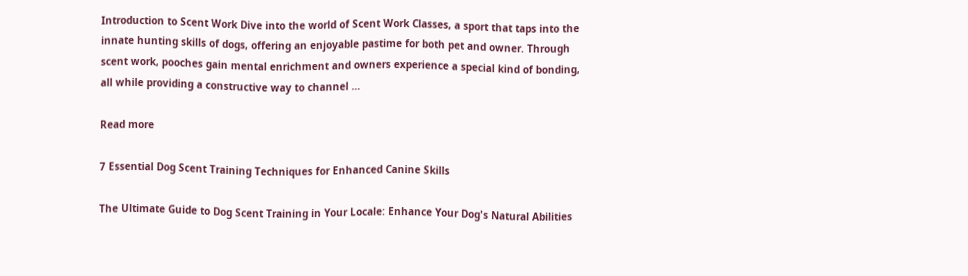Introduction to Scent Work Dive into the world of Scent Work Classes, a sport that taps into the innate hunting skills of dogs, offering an enjoyable pastime for both pet and owner. Through scent work, pooches gain mental enrichment and owners experience a special kind of bonding, all while providing a constructive way to channel …

Read more

7 Essential Dog Scent Training Techniques for Enhanced Canine Skills

The Ultimate Guide to Dog Scent Training in Your Locale: Enhance Your Dog's Natural Abilities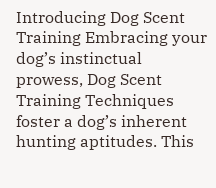Introducing Dog Scent Training Embracing your dog’s instinctual prowess, Dog Scent Training Techniques foster a dog’s inherent hunting aptitudes. This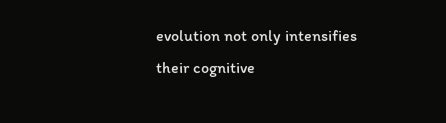evolution not only intensifies their cognitive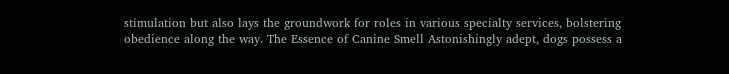stimulation but also lays the groundwork for roles in various specialty services, bolstering obedience along the way. The Essence of Canine Smell Astonishingly adept, dogs possess a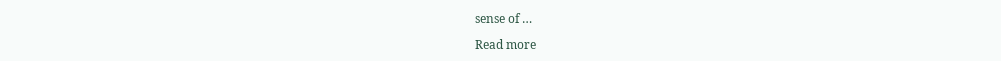sense of …

Read more